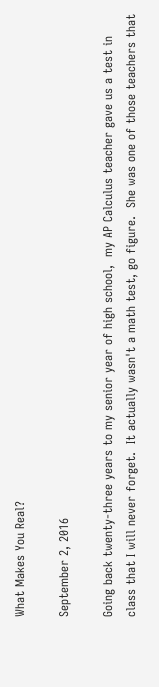What Makes You Real?

September 2, 2016

Going back twenty-three years to my senior year of high school,  my AP Calculus teacher gave us a test in class that I will never forget.  It actually wasn't a math test, go figure.  She was one of those teachers that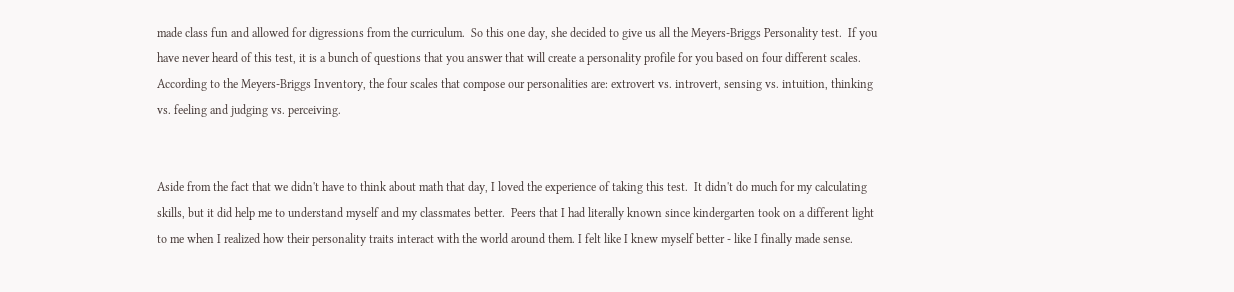made class fun and allowed for digressions from the curriculum.  So this one day, she decided to give us all the Meyers-Briggs Personality test.  If you have never heard of this test, it is a bunch of questions that you answer that will create a personality profile for you based on four different scales.  According to the Meyers-Briggs Inventory, the four scales that compose our personalities are: extrovert vs. introvert, sensing vs. intuition, thinking vs. feeling and judging vs. perceiving.


Aside from the fact that we didn't have to think about math that day, I loved the experience of taking this test.  It didn't do much for my calculating skills, but it did help me to understand myself and my classmates better.  Peers that I had literally known since kindergarten took on a different light to me when I realized how their personality traits interact with the world around them. I felt like I knew myself better - like I finally made sense.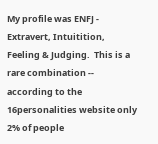My profile was ENFJ - Extravert, Intuitition, Feeling & Judging.  This is a rare combination -- according to the 16personalities website only 2% of people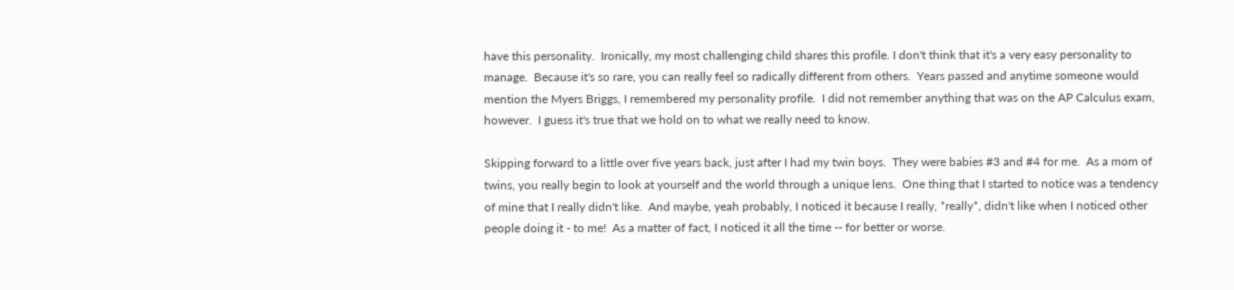have this personality.  Ironically, my most challenging child shares this profile. I don't think that it's a very easy personality to manage.  Because it's so rare, you can really feel so radically different from others.  Years passed and anytime someone would mention the Myers Briggs, I remembered my personality profile.  I did not remember anything that was on the AP Calculus exam, however.  I guess it's true that we hold on to what we really need to know.

Skipping forward to a little over five years back, just after I had my twin boys.  They were babies #3 and #4 for me.  As a mom of twins, you really begin to look at yourself and the world through a unique lens.  One thing that I started to notice was a tendency of mine that I really didn't like.  And maybe, yeah probably, I noticed it because I really, *really*, didn't like when I noticed other people doing it - to me!  As a matter of fact, I noticed it all the time -- for better or worse.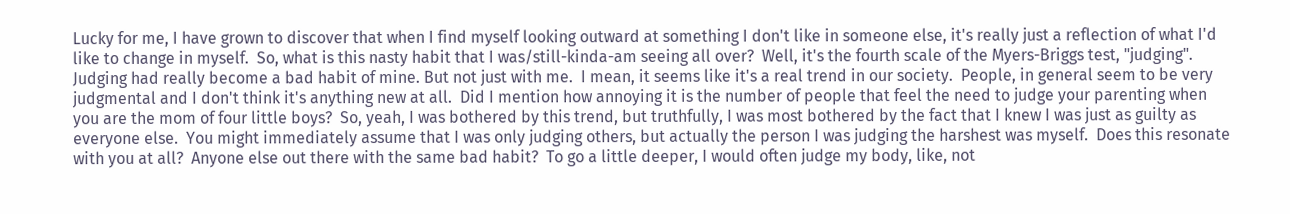Lucky for me, I have grown to discover that when I find myself looking outward at something I don't like in someone else, it's really just a reflection of what I'd like to change in myself.  So, what is this nasty habit that I was/still-kinda-am seeing all over?  Well, it's the fourth scale of the Myers-Briggs test, "judging".  Judging had really become a bad habit of mine. But not just with me.  I mean, it seems like it's a real trend in our society.  People, in general seem to be very judgmental and I don't think it's anything new at all.  Did I mention how annoying it is the number of people that feel the need to judge your parenting when you are the mom of four little boys?  So, yeah, I was bothered by this trend, but truthfully, I was most bothered by the fact that I knew I was just as guilty as everyone else.  You might immediately assume that I was only judging others, but actually the person I was judging the harshest was myself.  Does this resonate with you at all?  Anyone else out there with the same bad habit?  To go a little deeper, I would often judge my body, like, not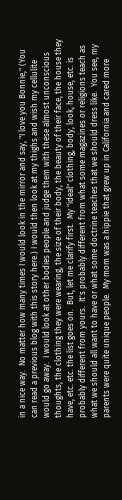in a nice way.  No matter how many times I would look in the mirror and say, "I love you Bonnie," (You can read a previous blog with this story here.) I would then look at my thighs and wish my cellulite would go away.  I would look at other bodies people and judge them with these almost unconscious thoughts, the clothing they were wearing, the size of their body, the beauty of their face, the house they have, etc. etc. the list goes on.  But, let me clarify first.  My "ideal" clothing, body, look, house, etc. is probably different from yours.  It's probably different from what some magazines or religions teach as what we should all want to have or what some doctrine teaches that we should dress like.  You see, my parents were quite unique people.  My mom was a hippie that grew up in California and cared more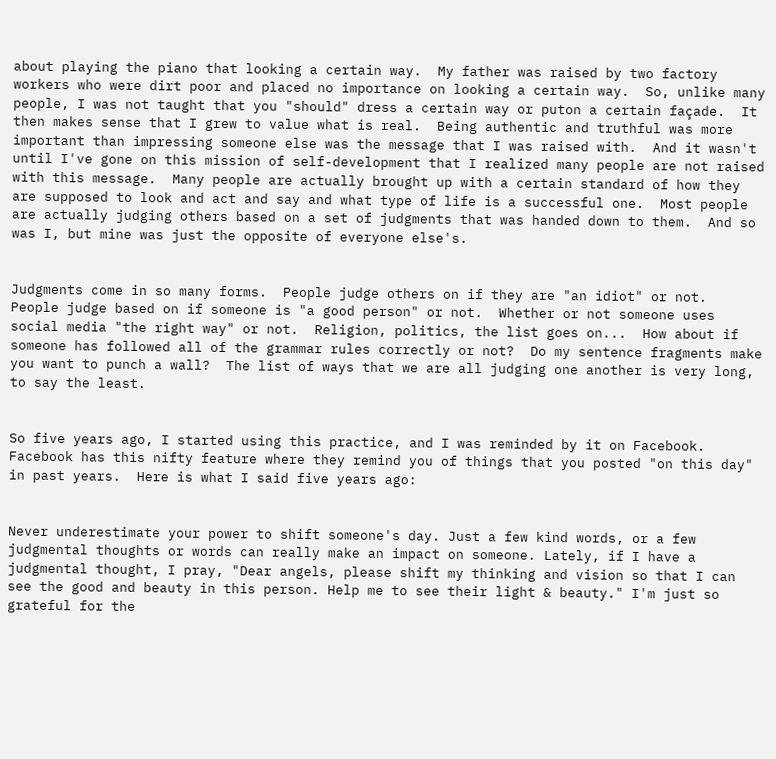about playing the piano that looking a certain way.  My father was raised by two factory workers who were dirt poor and placed no importance on looking a certain way.  So, unlike many people, I was not taught that you "should" dress a certain way or puton a certain façade.  It then makes sense that I grew to value what is real.  Being authentic and truthful was more important than impressing someone else was the message that I was raised with.  And it wasn't until I've gone on this mission of self-development that I realized many people are not raised with this message.  Many people are actually brought up with a certain standard of how they are supposed to look and act and say and what type of life is a successful one.  Most people are actually judging others based on a set of judgments that was handed down to them.  And so was I, but mine was just the opposite of everyone else's.


Judgments come in so many forms.  People judge others on if they are "an idiot" or not.  People judge based on if someone is "a good person" or not.  Whether or not someone uses social media "the right way" or not.  Religion, politics, the list goes on...  How about if someone has followed all of the grammar rules correctly or not?  Do my sentence fragments make you want to punch a wall?  The list of ways that we are all judging one another is very long, to say the least.


So five years ago, I started using this practice, and I was reminded by it on Facebook.  Facebook has this nifty feature where they remind you of things that you posted "on this day" in past years.  Here is what I said five years ago:


Never underestimate your power to shift someone's day. Just a few kind words, or a few judgmental thoughts or words can really make an impact on someone. Lately, if I have a judgmental thought, I pray, "Dear angels, please shift my thinking and vision so that I can see the good and beauty in this person. Help me to see their light & beauty." I'm just so grateful for the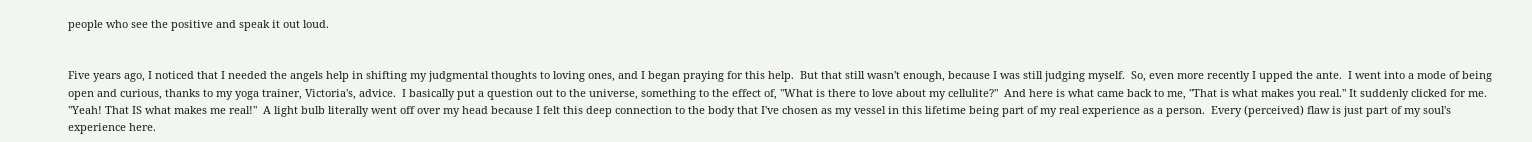people who see the positive and speak it out loud.


Five years ago, I noticed that I needed the angels help in shifting my judgmental thoughts to loving ones, and I began praying for this help.  But that still wasn't enough, because I was still judging myself.  So, even more recently I upped the ante.  I went into a mode of being open and curious, thanks to my yoga trainer, Victoria's, advice.  I basically put a question out to the universe, something to the effect of, "What is there to love about my cellulite?"  And here is what came back to me, "That is what makes you real." It suddenly clicked for me. "Yeah! That IS what makes me real!"  A light bulb literally went off over my head because I felt this deep connection to the body that I've chosen as my vessel in this lifetime being part of my real experience as a person.  Every (perceived) flaw is just part of my soul's experience here.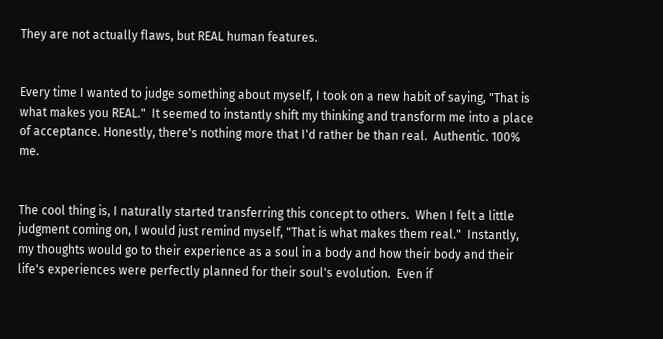They are not actually flaws, but REAL human features.


Every time I wanted to judge something about myself, I took on a new habit of saying, "That is what makes you REAL."  It seemed to instantly shift my thinking and transform me into a place of acceptance. Honestly, there's nothing more that I'd rather be than real.  Authentic. 100% me.


The cool thing is, I naturally started transferring this concept to others.  When I felt a little judgment coming on, I would just remind myself, "That is what makes them real."  Instantly, my thoughts would go to their experience as a soul in a body and how their body and their life's experiences were perfectly planned for their soul's evolution.  Even if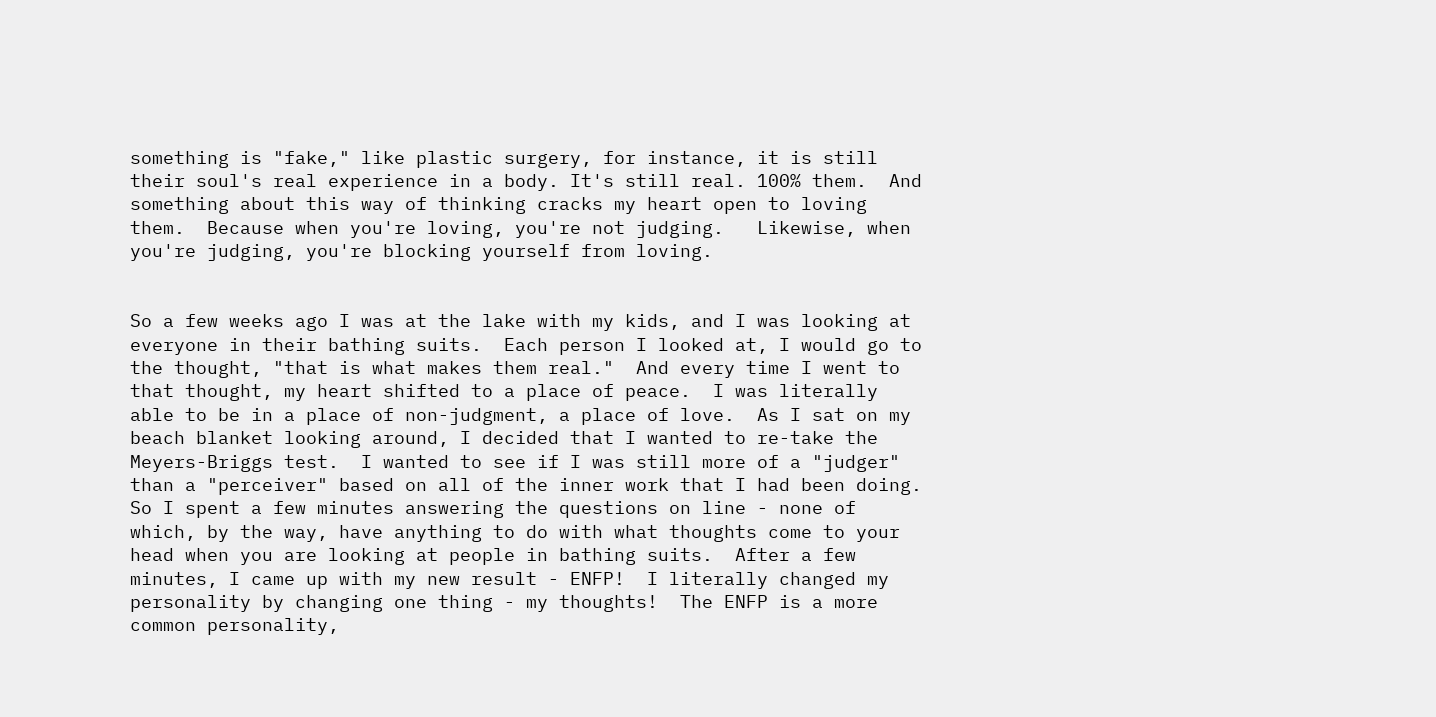something is "fake," like plastic surgery, for instance, it is still their soul's real experience in a body. It's still real. 100% them.  And something about this way of thinking cracks my heart open to loving them.  Because when you're loving, you're not judging.   Likewise, when you're judging, you're blocking yourself from loving.


So a few weeks ago I was at the lake with my kids, and I was looking at everyone in their bathing suits.  Each person I looked at, I would go to the thought, "that is what makes them real."  And every time I went to that thought, my heart shifted to a place of peace.  I was literally able to be in a place of non-judgment, a place of love.  As I sat on my beach blanket looking around, I decided that I wanted to re-take the Meyers-Briggs test.  I wanted to see if I was still more of a "judger" than a "perceiver" based on all of the inner work that I had been doing. So I spent a few minutes answering the questions on line - none of which, by the way, have anything to do with what thoughts come to your head when you are looking at people in bathing suits.  After a few minutes, I came up with my new result - ENFP!  I literally changed my personality by changing one thing - my thoughts!  The ENFP is a more common personality,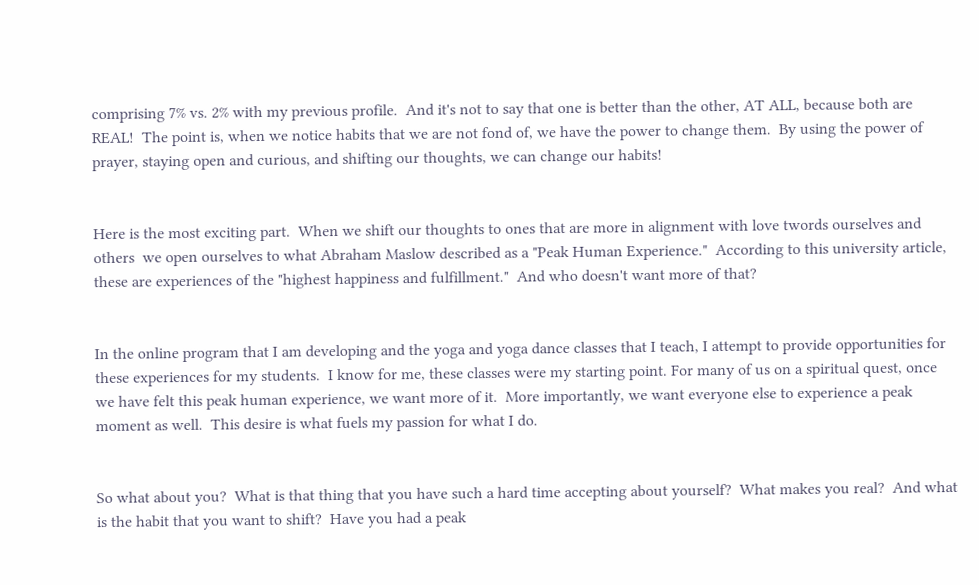comprising 7% vs. 2% with my previous profile.  And it's not to say that one is better than the other, AT ALL, because both are REAL!  The point is, when we notice habits that we are not fond of, we have the power to change them.  By using the power of prayer, staying open and curious, and shifting our thoughts, we can change our habits!


Here is the most exciting part.  When we shift our thoughts to ones that are more in alignment with love twords ourselves and others  we open ourselves to what Abraham Maslow described as a "Peak Human Experience."  According to this university article, these are experiences of the "highest happiness and fulfillment."  And who doesn't want more of that?


In the online program that I am developing and the yoga and yoga dance classes that I teach, I attempt to provide opportunities for these experiences for my students.  I know for me, these classes were my starting point. For many of us on a spiritual quest, once we have felt this peak human experience, we want more of it.  More importantly, we want everyone else to experience a peak moment as well.  This desire is what fuels my passion for what I do.


So what about you?  What is that thing that you have such a hard time accepting about yourself?  What makes you real?  And what is the habit that you want to shift?  Have you had a peak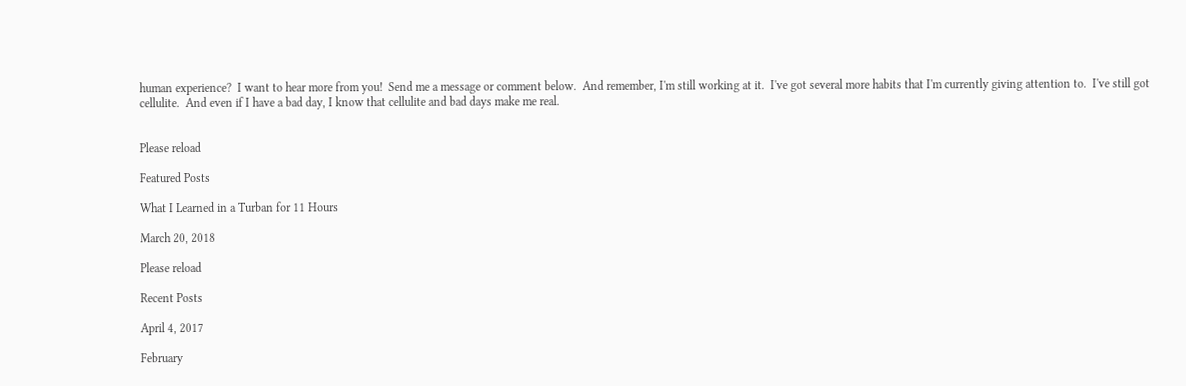human experience?  I want to hear more from you!  Send me a message or comment below.  And remember, I'm still working at it.  I've got several more habits that I'm currently giving attention to.  I've still got cellulite.  And even if I have a bad day, I know that cellulite and bad days make me real.


Please reload

Featured Posts

What I Learned in a Turban for 11 Hours

March 20, 2018

Please reload

Recent Posts

April 4, 2017

February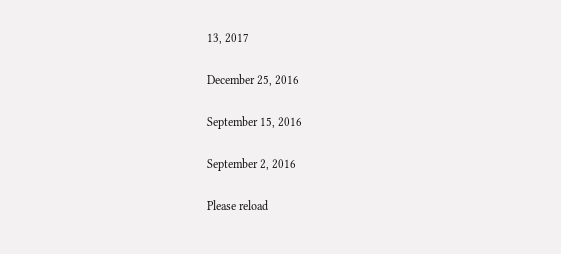13, 2017

December 25, 2016

September 15, 2016

September 2, 2016

Please reload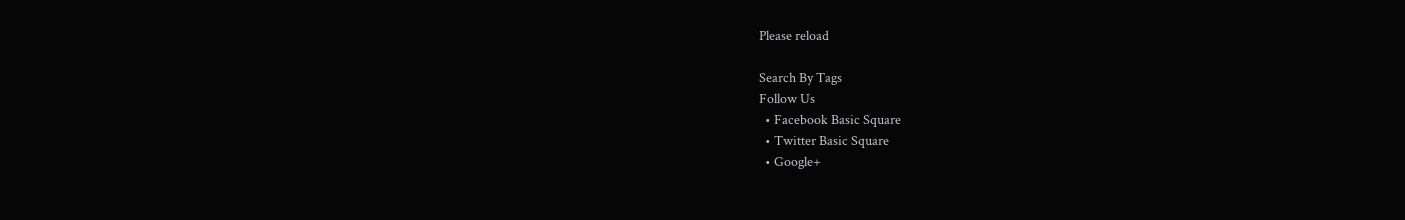Please reload

Search By Tags
Follow Us
  • Facebook Basic Square
  • Twitter Basic Square
  • Google+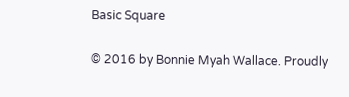Basic Square

© 2016 by Bonnie Myah Wallace. Proudly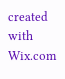created with Wix.com